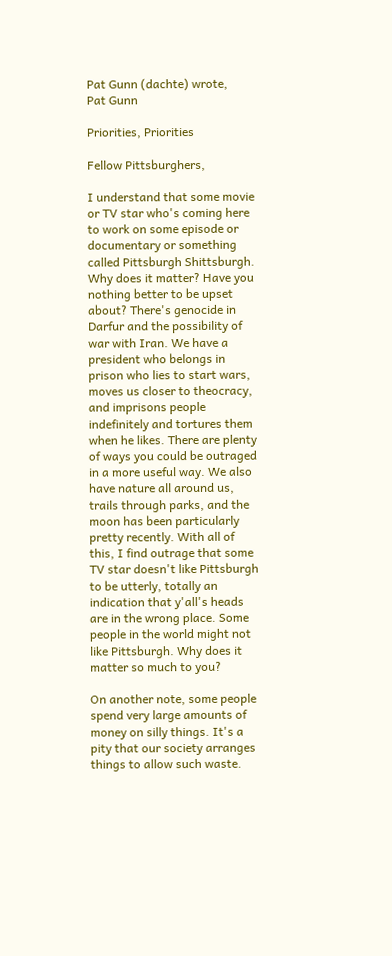Pat Gunn (dachte) wrote,
Pat Gunn

Priorities, Priorities

Fellow Pittsburghers,

I understand that some movie or TV star who's coming here to work on some episode or documentary or something called Pittsburgh Shittsburgh. Why does it matter? Have you nothing better to be upset about? There's genocide in Darfur and the possibility of war with Iran. We have a president who belongs in prison who lies to start wars, moves us closer to theocracy, and imprisons people indefinitely and tortures them when he likes. There are plenty of ways you could be outraged in a more useful way. We also have nature all around us, trails through parks, and the moon has been particularly pretty recently. With all of this, I find outrage that some TV star doesn't like Pittsburgh to be utterly, totally an indication that y'all's heads are in the wrong place. Some people in the world might not like Pittsburgh. Why does it matter so much to you?

On another note, some people spend very large amounts of money on silly things. It's a pity that our society arranges things to allow such waste.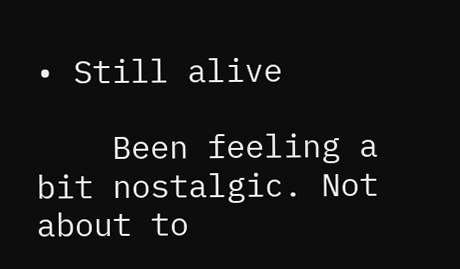• Still alive

    Been feeling a bit nostalgic. Not about to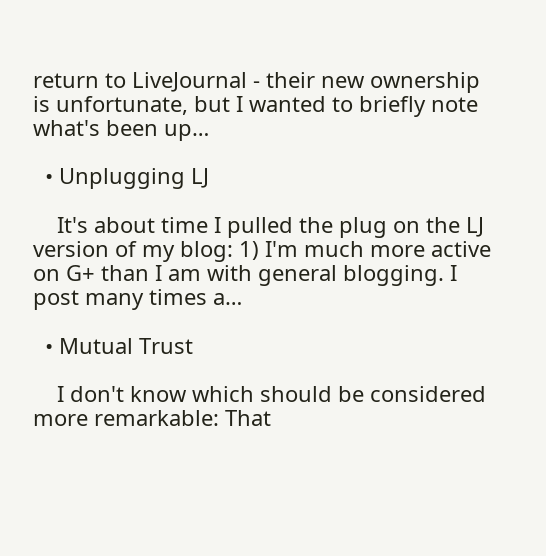return to LiveJournal - their new ownership is unfortunate, but I wanted to briefly note what's been up…

  • Unplugging LJ

    It's about time I pulled the plug on the LJ version of my blog: 1) I'm much more active on G+ than I am with general blogging. I post many times a…

  • Mutual Trust

    I don't know which should be considered more remarkable: That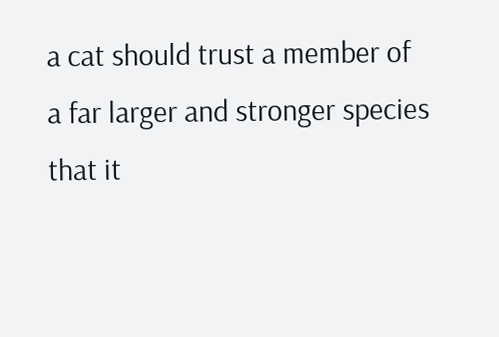a cat should trust a member of a far larger and stronger species that it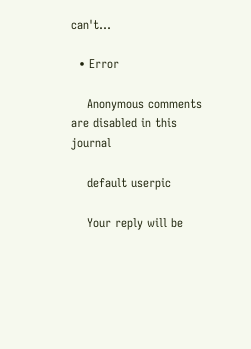can't…

  • Error

    Anonymous comments are disabled in this journal

    default userpic

    Your reply will be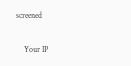screened

    Your IP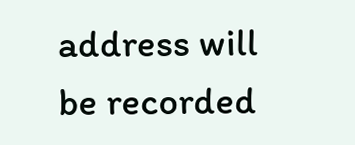address will be recorded